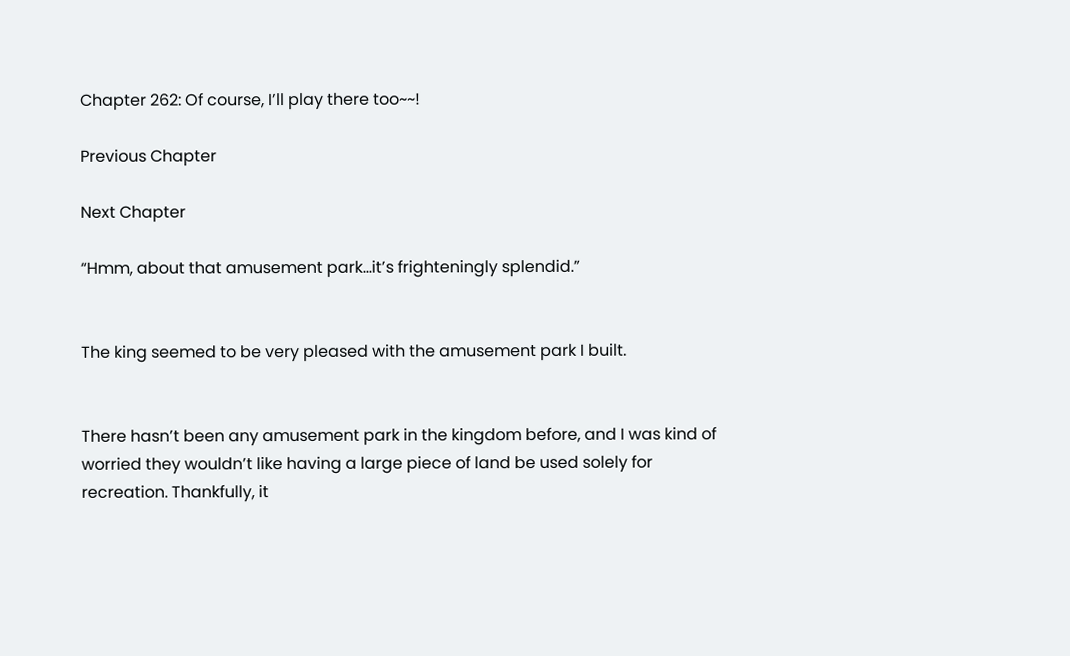Chapter 262: Of course, I’ll play there too~~!

Previous Chapter

Next Chapter

“Hmm, about that amusement park…it’s frighteningly splendid.”


The king seemed to be very pleased with the amusement park I built.


There hasn’t been any amusement park in the kingdom before, and I was kind of worried they wouldn’t like having a large piece of land be used solely for recreation. Thankfully, it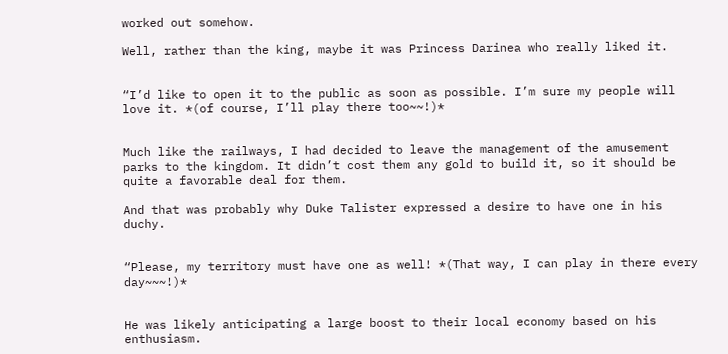worked out somehow.

Well, rather than the king, maybe it was Princess Darinea who really liked it.


“I’d like to open it to the public as soon as possible. I’m sure my people will love it. *(of course, I’ll play there too~~!)*


Much like the railways, I had decided to leave the management of the amusement parks to the kingdom. It didn’t cost them any gold to build it, so it should be quite a favorable deal for them.

And that was probably why Duke Talister expressed a desire to have one in his duchy.


“Please, my territory must have one as well! *(That way, I can play in there every day~~~!)*


He was likely anticipating a large boost to their local economy based on his enthusiasm.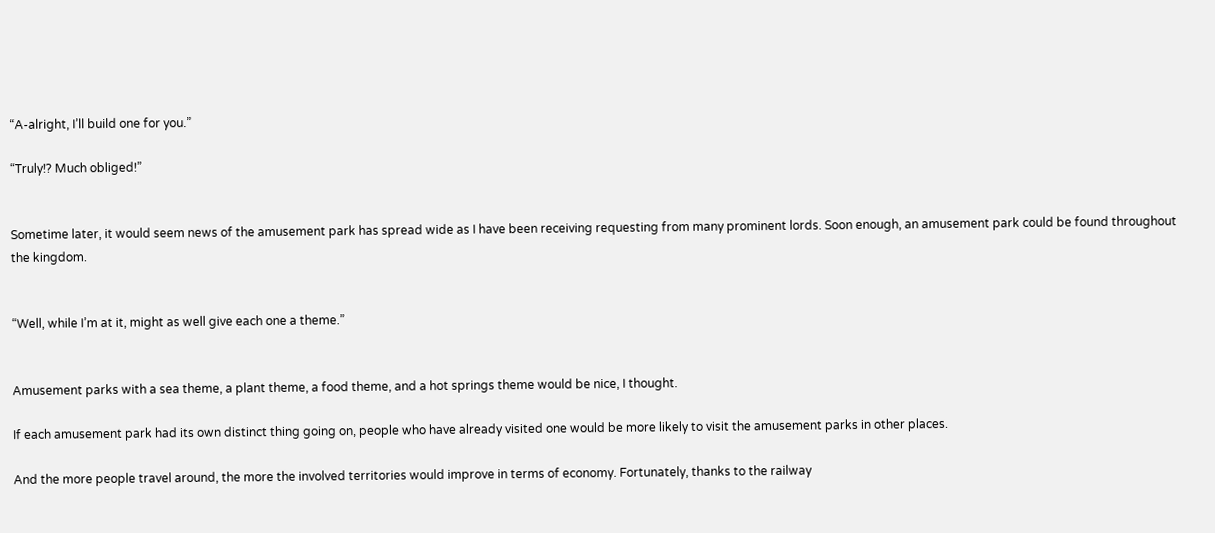“A-alright, I’ll build one for you.”

“Truly!? Much obliged!”


Sometime later, it would seem news of the amusement park has spread wide as I have been receiving requesting from many prominent lords. Soon enough, an amusement park could be found throughout the kingdom.


“Well, while I’m at it, might as well give each one a theme.”


Amusement parks with a sea theme, a plant theme, a food theme, and a hot springs theme would be nice, I thought.

If each amusement park had its own distinct thing going on, people who have already visited one would be more likely to visit the amusement parks in other places.

And the more people travel around, the more the involved territories would improve in terms of economy. Fortunately, thanks to the railway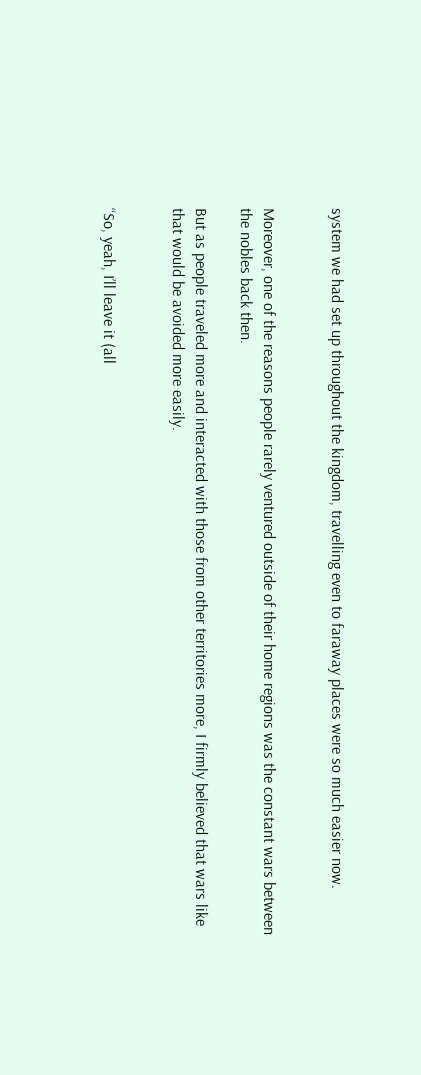system we had set up throughout the kingdom, travelling even to faraway places were so much easier now.


Moreover, one of the reasons people rarely ventured outside of their home regions was the constant wars between the nobles back then.

But as people traveled more and interacted with those from other territories more, I firmly believed that wars like that would be avoided more easily.


“So, yeah, I’ll leave it (all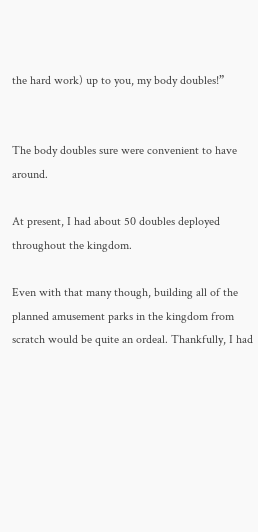the hard work) up to you, my body doubles!”


The body doubles sure were convenient to have around.

At present, I had about 50 doubles deployed throughout the kingdom.

Even with that many though, building all of the planned amusement parks in the kingdom from scratch would be quite an ordeal. Thankfully, I had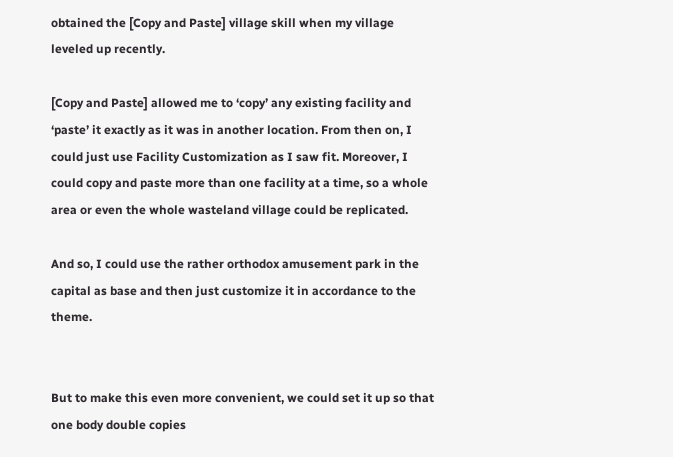obtained the [Copy and Paste] village skill when my village leveled up recently.

[Copy and Paste] allowed me to ‘copy’ any existing facility and ‘paste’ it exactly as it was in another location. From then on, I could just use Facility Customization as I saw fit. Moreover, I could copy and paste more than one facility at a time, so a whole area or even the whole wasteland village could be replicated.

And so, I could use the rather orthodox amusement park in the capital as base and then just customize it in accordance to the theme.


But to make this even more convenient, we could set it up so that one body double copies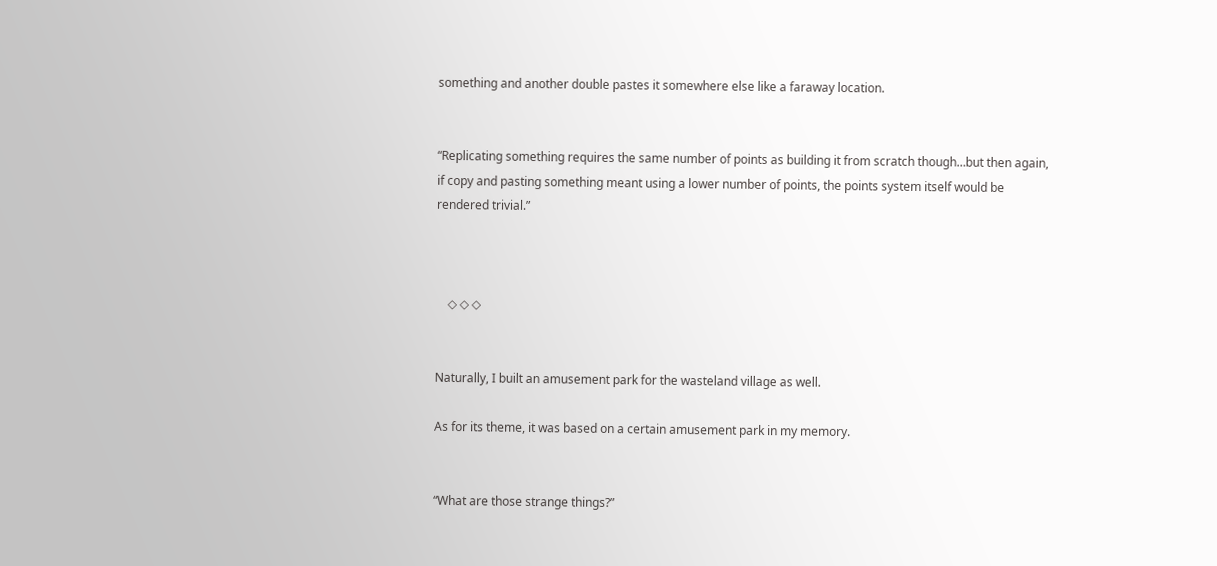something and another double pastes it somewhere else like a faraway location.


“Replicating something requires the same number of points as building it from scratch though…but then again, if copy and pasting something meant using a lower number of points, the points system itself would be rendered trivial.”



    ◇ ◇ ◇


Naturally, I built an amusement park for the wasteland village as well.

As for its theme, it was based on a certain amusement park in my memory.


“What are those strange things?”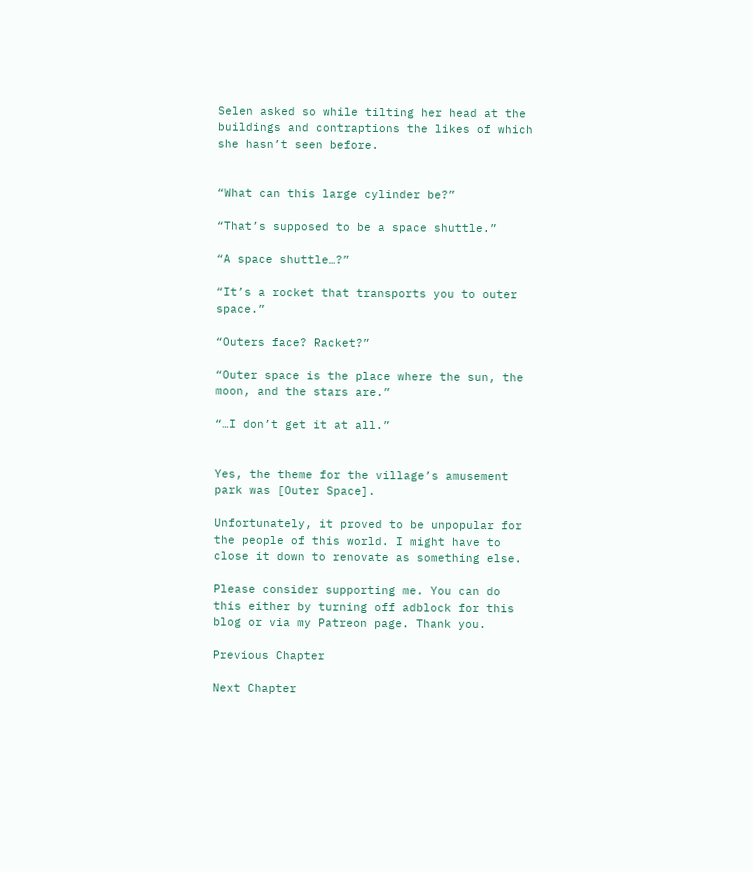Selen asked so while tilting her head at the buildings and contraptions the likes of which she hasn’t seen before.


“What can this large cylinder be?”

“That’s supposed to be a space shuttle.”

“A space shuttle…?”

“It’s a rocket that transports you to outer space.”

“Outers face? Racket?”

“Outer space is the place where the sun, the moon, and the stars are.”

“…I don’t get it at all.”


Yes, the theme for the village’s amusement park was [Outer Space].

Unfortunately, it proved to be unpopular for the people of this world. I might have to close it down to renovate as something else.

Please consider supporting me. You can do this either by turning off adblock for this blog or via my Patreon page. Thank you.

Previous Chapter

Next Chapter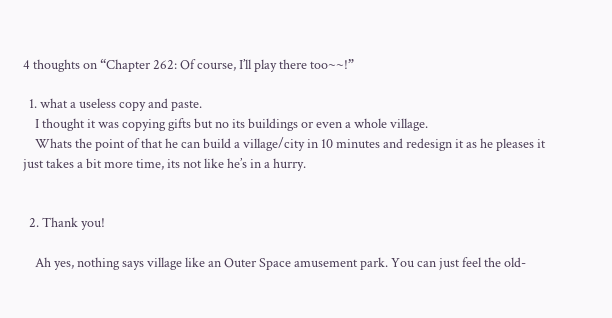4 thoughts on “Chapter 262: Of course, I’ll play there too~~!”

  1. what a useless copy and paste.
    I thought it was copying gifts but no its buildings or even a whole village.
    Whats the point of that he can build a village/city in 10 minutes and redesign it as he pleases it just takes a bit more time, its not like he’s in a hurry.


  2. Thank you!

    Ah yes, nothing says village like an Outer Space amusement park. You can just feel the old-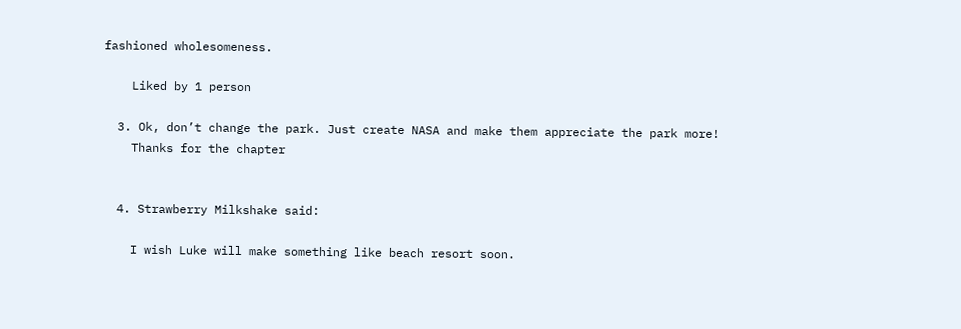fashioned wholesomeness.

    Liked by 1 person

  3. Ok, don’t change the park. Just create NASA and make them appreciate the park more!
    Thanks for the chapter


  4. Strawberry Milkshake said:

    I wish Luke will make something like beach resort soon.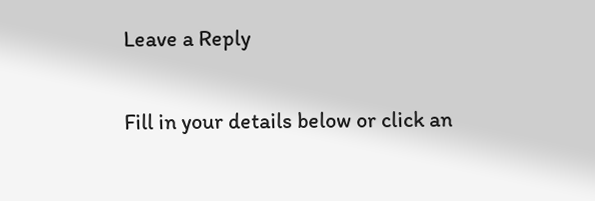Leave a Reply

Fill in your details below or click an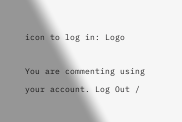icon to log in: Logo

You are commenting using your account. Log Out /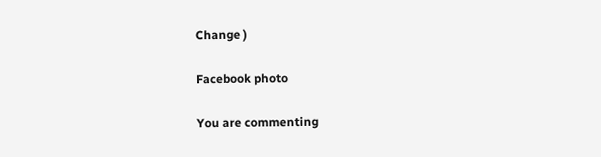Change )

Facebook photo

You are commenting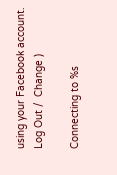using your Facebook account. Log Out /  Change )

Connecting to %s